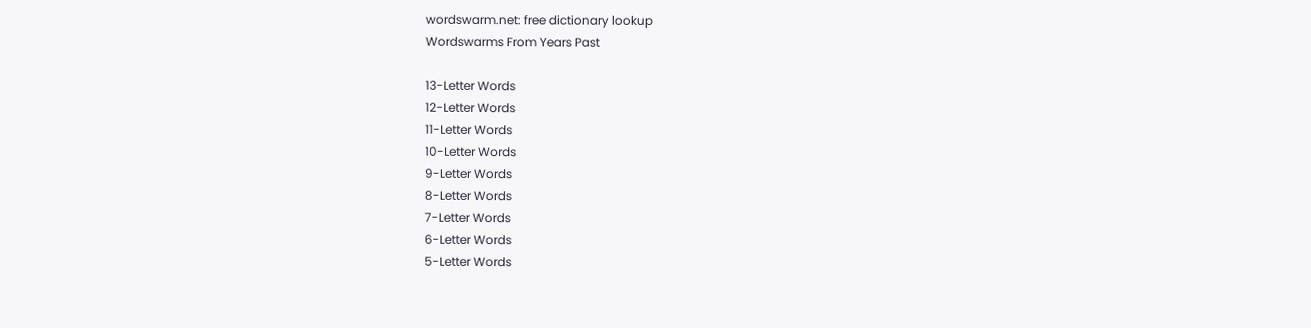wordswarm.net: free dictionary lookup
Wordswarms From Years Past

13-Letter Words
12-Letter Words
11-Letter Words
10-Letter Words
9-Letter Words
8-Letter Words
7-Letter Words
6-Letter Words
5-Letter Words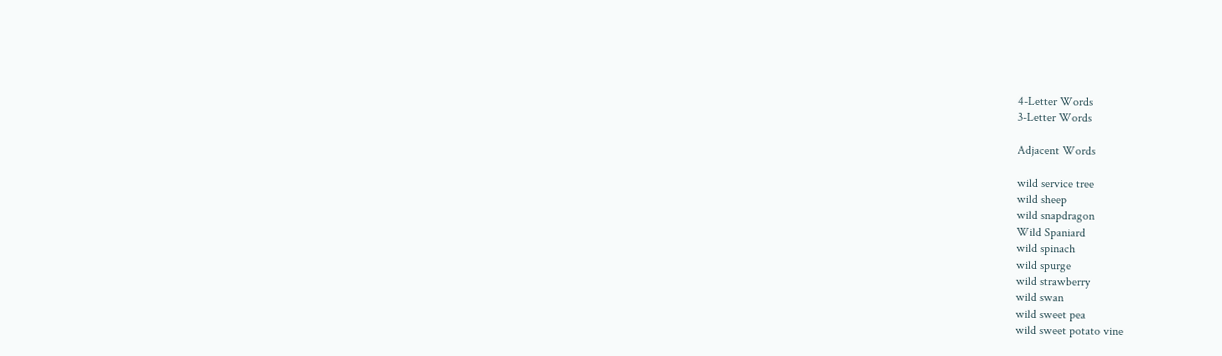4-Letter Words
3-Letter Words

Adjacent Words

wild service tree
wild sheep
wild snapdragon
Wild Spaniard
wild spinach
wild spurge
wild strawberry
wild swan
wild sweet pea
wild sweet potato vine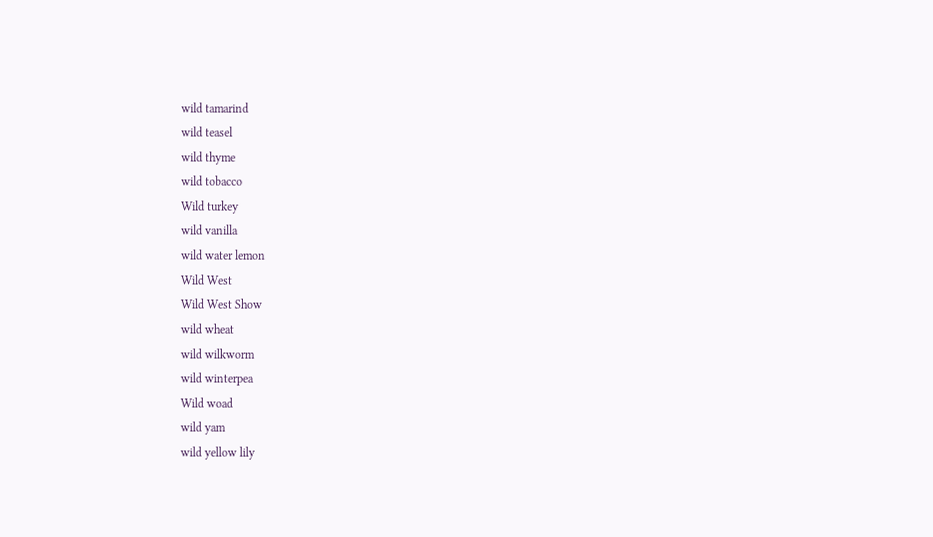wild tamarind
wild teasel
wild thyme
wild tobacco
Wild turkey
wild vanilla
wild water lemon
Wild West
Wild West Show
wild wheat
wild wilkworm
wild winterpea
Wild woad
wild yam
wild yellow lily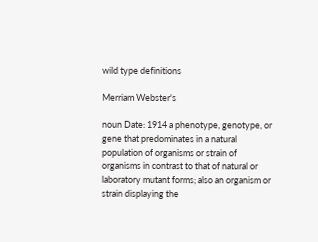wild type definitions

Merriam Webster's

noun Date: 1914 a phenotype, genotype, or gene that predominates in a natural population of organisms or strain of organisms in contrast to that of natural or laboratory mutant forms; also an organism or strain displaying the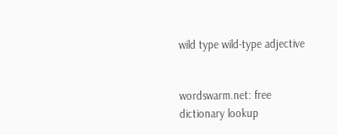wild type wild-type adjective


wordswarm.net: free dictionary lookup